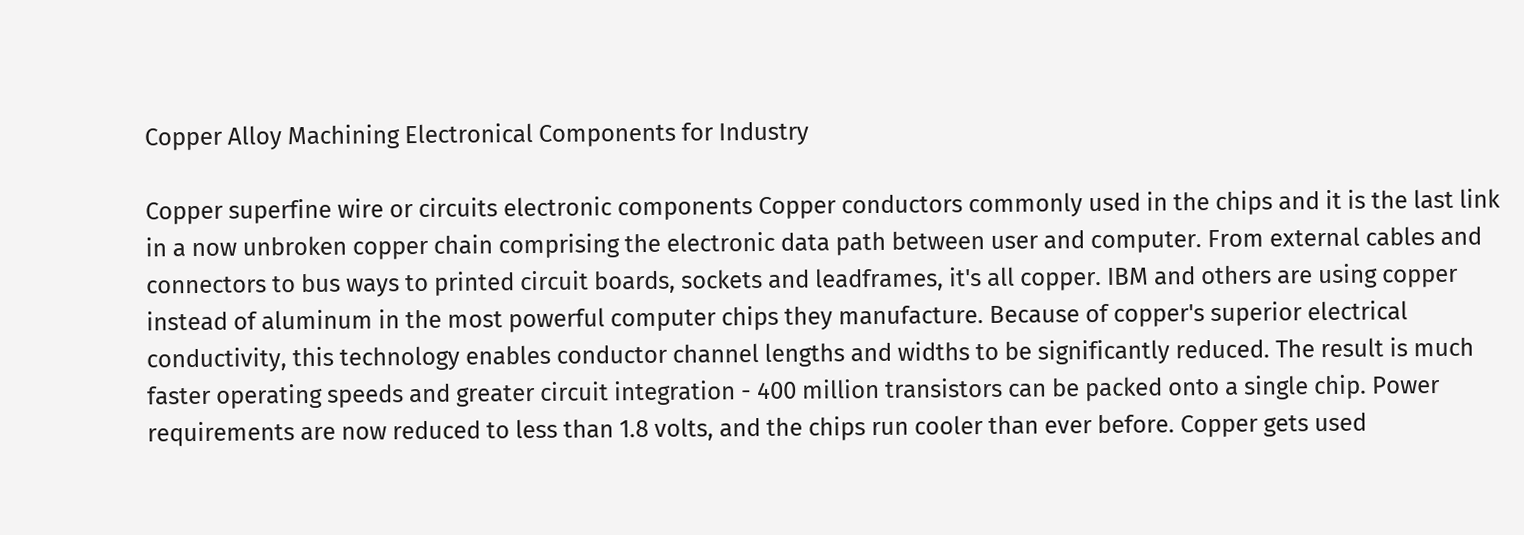Copper Alloy Machining Electronical Components for Industry

Copper superfine wire or circuits electronic components Copper conductors commonly used in the chips and it is the last link in a now unbroken copper chain comprising the electronic data path between user and computer. From external cables and connectors to bus ways to printed circuit boards, sockets and leadframes, it's all copper. IBM and others are using copper instead of aluminum in the most powerful computer chips they manufacture. Because of copper's superior electrical conductivity, this technology enables conductor channel lengths and widths to be significantly reduced. The result is much faster operating speeds and greater circuit integration - 400 million transistors can be packed onto a single chip. Power requirements are now reduced to less than 1.8 volts, and the chips run cooler than ever before. Copper gets used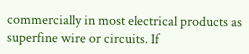commercially in most electrical products as superfine wire or circuits. If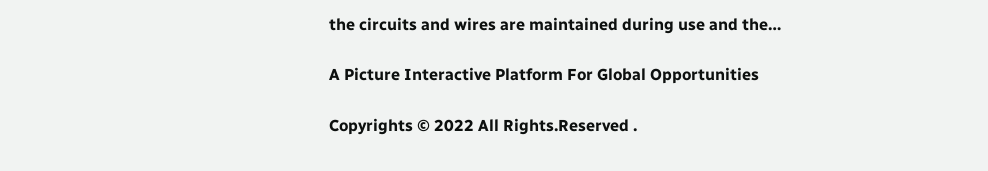the circuits and wires are maintained during use and the…

A Picture Interactive Platform For Global Opportunities

Copyrights © 2022 All Rights.Reserved .